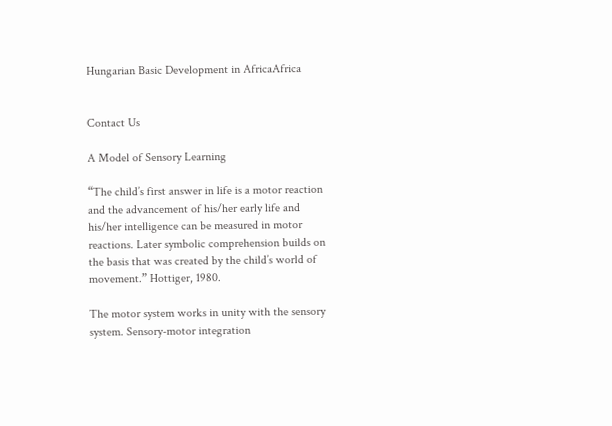Hungarian Basic Development in AfricaAfrica


Contact Us

A Model of Sensory Learning

“The child’s first answer in life is a motor reaction and the advancement of his/her early life and his/her intelligence can be measured in motor reactions. Later symbolic comprehension builds on the basis that was created by the child’s world of movement.” Hottiger, 1980.

The motor system works in unity with the sensory system. Sensory-motor integration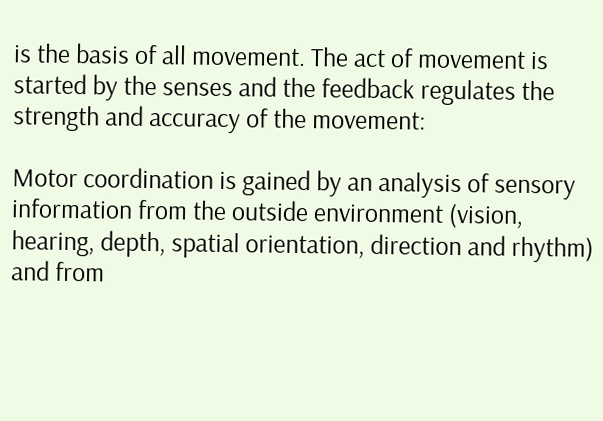is the basis of all movement. The act of movement is started by the senses and the feedback regulates the strength and accuracy of the movement:

Motor coordination is gained by an analysis of sensory information from the outside environment (vision, hearing, depth, spatial orientation, direction and rhythm) and from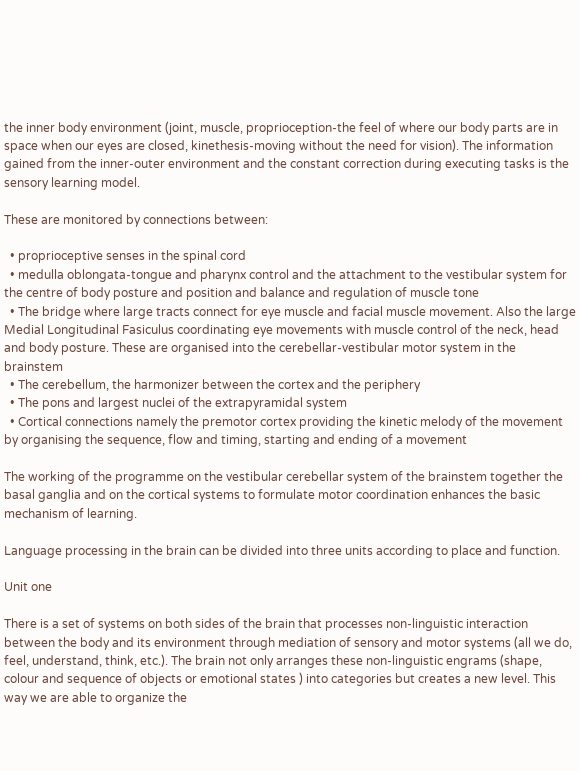the inner body environment (joint, muscle, proprioception-the feel of where our body parts are in space when our eyes are closed, kinethesis-moving without the need for vision). The information gained from the inner-outer environment and the constant correction during executing tasks is the sensory learning model.

These are monitored by connections between:

  • proprioceptive senses in the spinal cord
  • medulla oblongata-tongue and pharynx control and the attachment to the vestibular system for the centre of body posture and position and balance and regulation of muscle tone
  • The bridge where large tracts connect for eye muscle and facial muscle movement. Also the large Medial Longitudinal Fasiculus coordinating eye movements with muscle control of the neck, head and body posture. These are organised into the cerebellar-vestibular motor system in the brainstem
  • The cerebellum, the harmonizer between the cortex and the periphery
  • The pons and largest nuclei of the extrapyramidal system
  • Cortical connections namely the premotor cortex providing the kinetic melody of the movement by organising the sequence, flow and timing, starting and ending of a movement

The working of the programme on the vestibular cerebellar system of the brainstem together the basal ganglia and on the cortical systems to formulate motor coordination enhances the basic mechanism of learning.

Language processing in the brain can be divided into three units according to place and function.

Unit one

There is a set of systems on both sides of the brain that processes non-linguistic interaction between the body and its environment through mediation of sensory and motor systems (all we do, feel, understand, think, etc.). The brain not only arranges these non-linguistic engrams (shape, colour and sequence of objects or emotional states ) into categories but creates a new level. This way we are able to organize the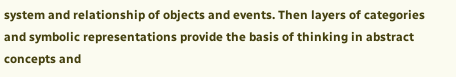system and relationship of objects and events. Then layers of categories and symbolic representations provide the basis of thinking in abstract concepts and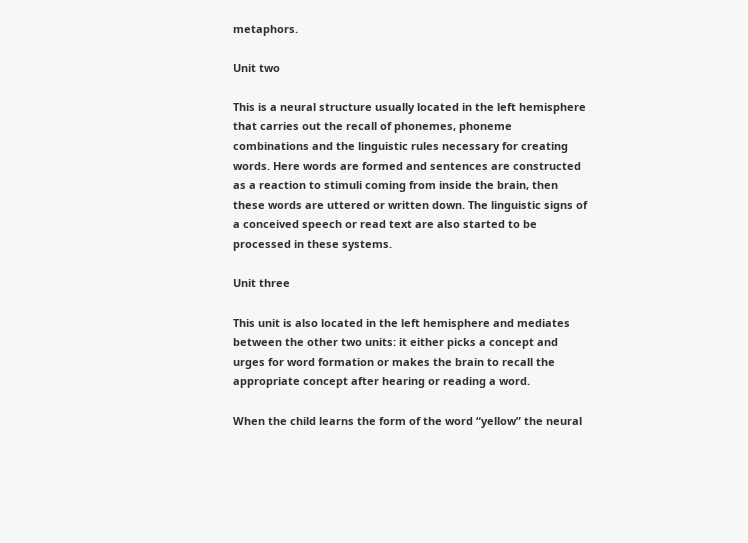metaphors.

Unit two

This is a neural structure usually located in the left hemisphere that carries out the recall of phonemes, phoneme combinations and the linguistic rules necessary for creating words. Here words are formed and sentences are constructed as a reaction to stimuli coming from inside the brain, then these words are uttered or written down. The linguistic signs of a conceived speech or read text are also started to be processed in these systems.

Unit three

This unit is also located in the left hemisphere and mediates between the other two units: it either picks a concept and urges for word formation or makes the brain to recall the appropriate concept after hearing or reading a word.

When the child learns the form of the word “yellow” the neural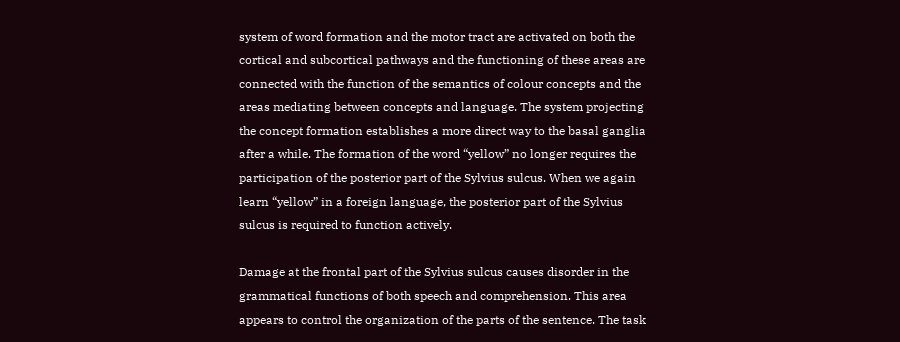system of word formation and the motor tract are activated on both the cortical and subcortical pathways and the functioning of these areas are connected with the function of the semantics of colour concepts and the areas mediating between concepts and language. The system projecting the concept formation establishes a more direct way to the basal ganglia after a while. The formation of the word “yellow” no longer requires the participation of the posterior part of the Sylvius sulcus. When we again learn “yellow” in a foreign language, the posterior part of the Sylvius sulcus is required to function actively.

Damage at the frontal part of the Sylvius sulcus causes disorder in the grammatical functions of both speech and comprehension. This area appears to control the organization of the parts of the sentence. The task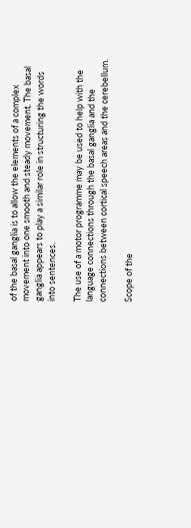of the basal ganglia is to allow the elements of a complex movement into one smooth and steady movement. The basal ganglia appears to play a similar role in structuring the words into sentences.

The use of a motor programme may be used to help with the language connections through the basal ganglia and the connections between cortical speech areas and the cerebellum.

Scope of the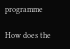programme

How does the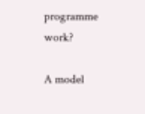programme work?

A model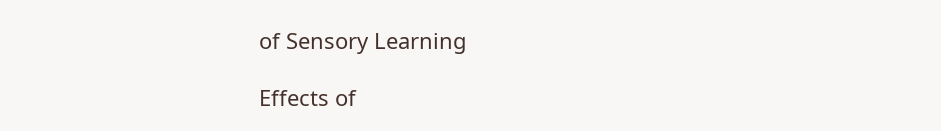of Sensory Learning

Effects of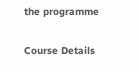the programme

Course Details